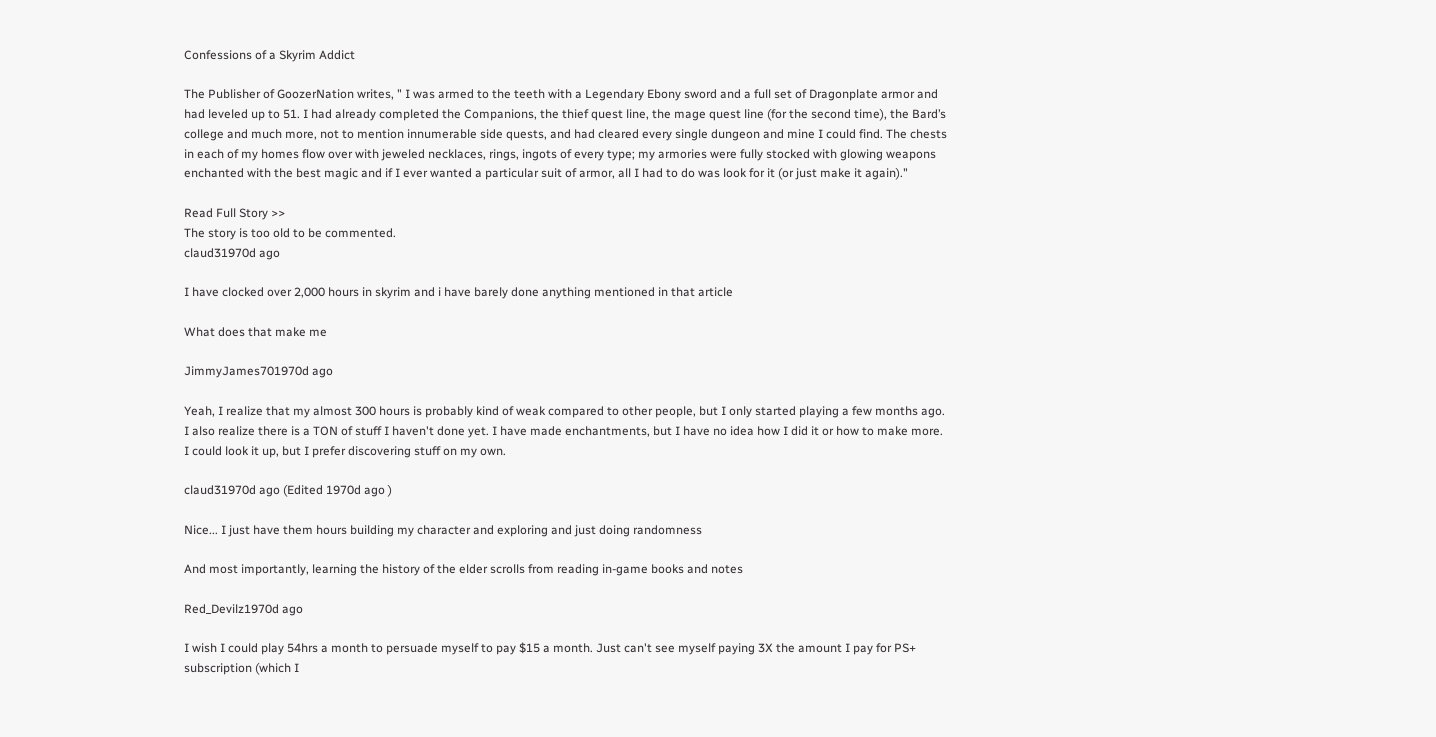Confessions of a Skyrim Addict

The Publisher of GoozerNation writes, " I was armed to the teeth with a Legendary Ebony sword and a full set of Dragonplate armor and had leveled up to 51. I had already completed the Companions, the thief quest line, the mage quest line (for the second time), the Bard’s college and much more, not to mention innumerable side quests, and had cleared every single dungeon and mine I could find. The chests in each of my homes flow over with jeweled necklaces, rings, ingots of every type; my armories were fully stocked with glowing weapons enchanted with the best magic and if I ever wanted a particular suit of armor, all I had to do was look for it (or just make it again)."

Read Full Story >>
The story is too old to be commented.
claud31970d ago

I have clocked over 2,000 hours in skyrim and i have barely done anything mentioned in that article

What does that make me

JimmyJames701970d ago

Yeah, I realize that my almost 300 hours is probably kind of weak compared to other people, but I only started playing a few months ago. I also realize there is a TON of stuff I haven't done yet. I have made enchantments, but I have no idea how I did it or how to make more. I could look it up, but I prefer discovering stuff on my own.

claud31970d ago (Edited 1970d ago )

Nice... I just have them hours building my character and exploring and just doing randomness

And most importantly, learning the history of the elder scrolls from reading in-game books and notes

Red_Devilz1970d ago

I wish I could play 54hrs a month to persuade myself to pay $15 a month. Just can't see myself paying 3X the amount I pay for PS+ subscription (which I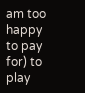am too happy to pay for) to play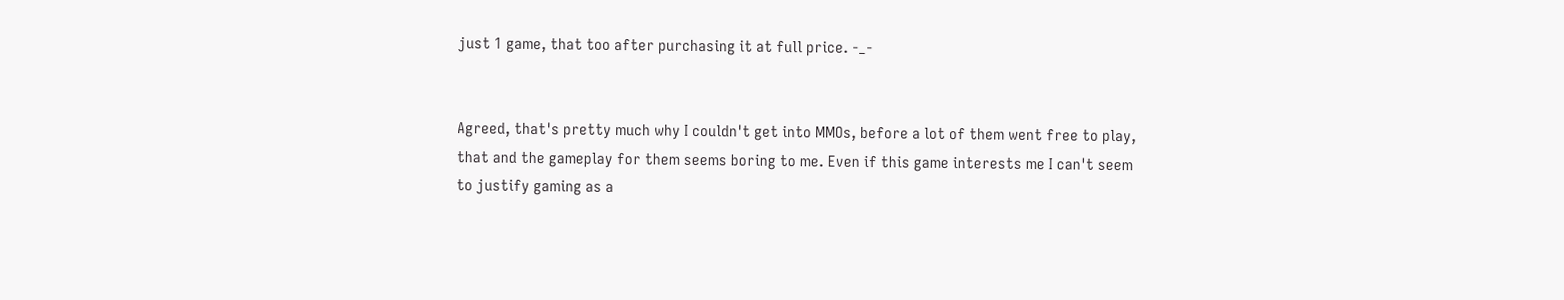just 1 game, that too after purchasing it at full price. -_-


Agreed, that's pretty much why I couldn't get into MMOs, before a lot of them went free to play, that and the gameplay for them seems boring to me. Even if this game interests me I can't seem to justify gaming as a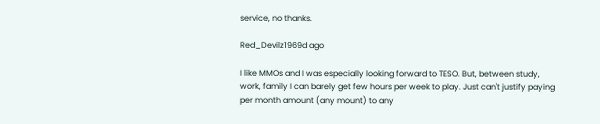service, no thanks.

Red_Devilz1969d ago

I like MMOs and I was especially looking forward to TESO. But, between study, work, family I can barely get few hours per week to play. Just can't justify paying per month amount (any mount) to any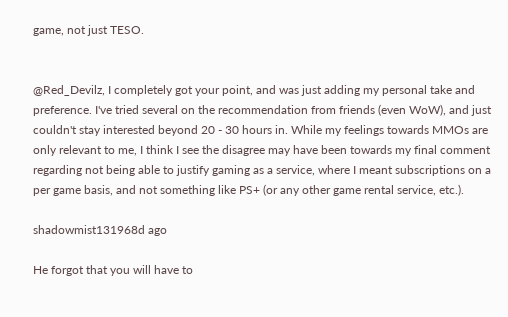game, not just TESO.


@Red_Devilz, I completely got your point, and was just adding my personal take and preference. I've tried several on the recommendation from friends (even WoW), and just couldn't stay interested beyond 20 - 30 hours in. While my feelings towards MMOs are only relevant to me, I think I see the disagree may have been towards my final comment regarding not being able to justify gaming as a service, where I meant subscriptions on a per game basis, and not something like PS+ (or any other game rental service, etc.).

shadowmist131968d ago

He forgot that you will have to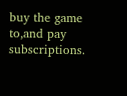buy the game to,and pay subscriptions.